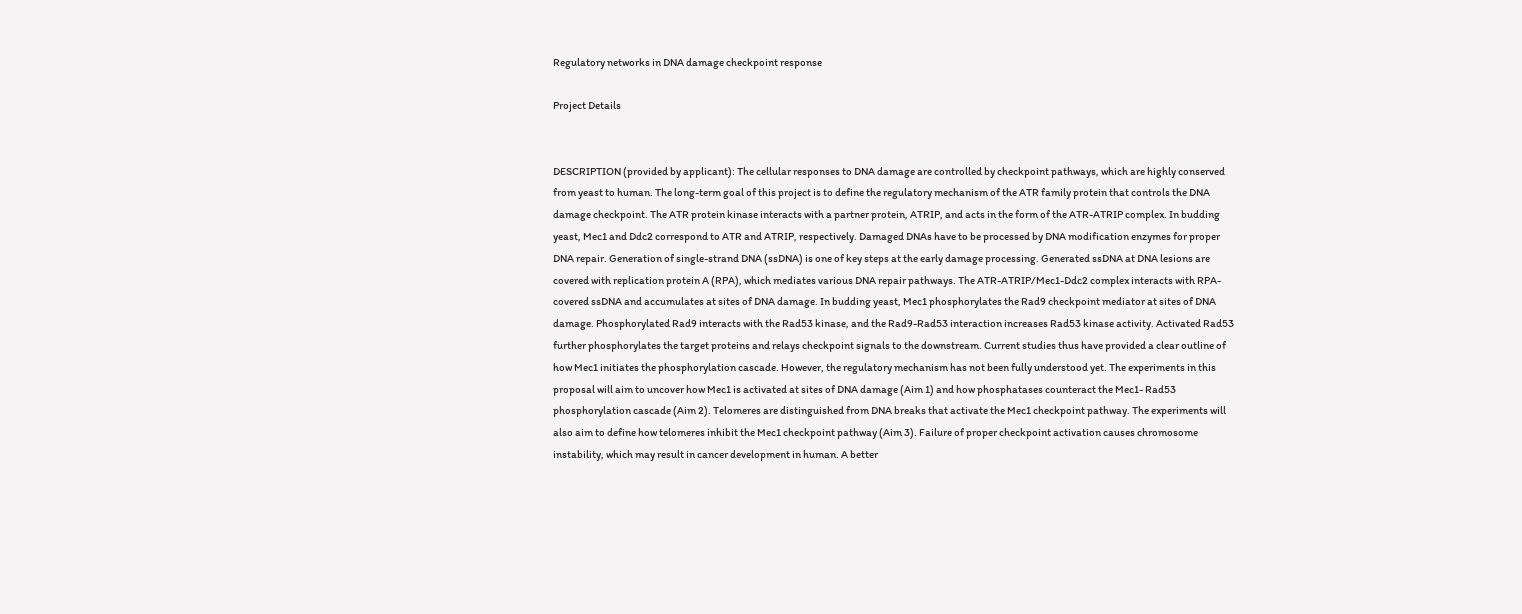Regulatory networks in DNA damage checkpoint response

Project Details


DESCRIPTION (provided by applicant): The cellular responses to DNA damage are controlled by checkpoint pathways, which are highly conserved from yeast to human. The long-term goal of this project is to define the regulatory mechanism of the ATR family protein that controls the DNA damage checkpoint. The ATR protein kinase interacts with a partner protein, ATRIP, and acts in the form of the ATR-ATRIP complex. In budding yeast, Mec1 and Ddc2 correspond to ATR and ATRIP, respectively. Damaged DNAs have to be processed by DNA modification enzymes for proper DNA repair. Generation of single-strand DNA (ssDNA) is one of key steps at the early damage processing. Generated ssDNA at DNA lesions are covered with replication protein A (RPA), which mediates various DNA repair pathways. The ATR-ATRIP/Mec1-Ddc2 complex interacts with RPA-covered ssDNA and accumulates at sites of DNA damage. In budding yeast, Mec1 phosphorylates the Rad9 checkpoint mediator at sites of DNA damage. Phosphorylated Rad9 interacts with the Rad53 kinase, and the Rad9-Rad53 interaction increases Rad53 kinase activity. Activated Rad53 further phosphorylates the target proteins and relays checkpoint signals to the downstream. Current studies thus have provided a clear outline of how Mec1 initiates the phosphorylation cascade. However, the regulatory mechanism has not been fully understood yet. The experiments in this proposal will aim to uncover how Mec1 is activated at sites of DNA damage (Aim 1) and how phosphatases counteract the Mec1- Rad53 phosphorylation cascade (Aim 2). Telomeres are distinguished from DNA breaks that activate the Mec1 checkpoint pathway. The experiments will also aim to define how telomeres inhibit the Mec1 checkpoint pathway (Aim 3). Failure of proper checkpoint activation causes chromosome instability, which may result in cancer development in human. A better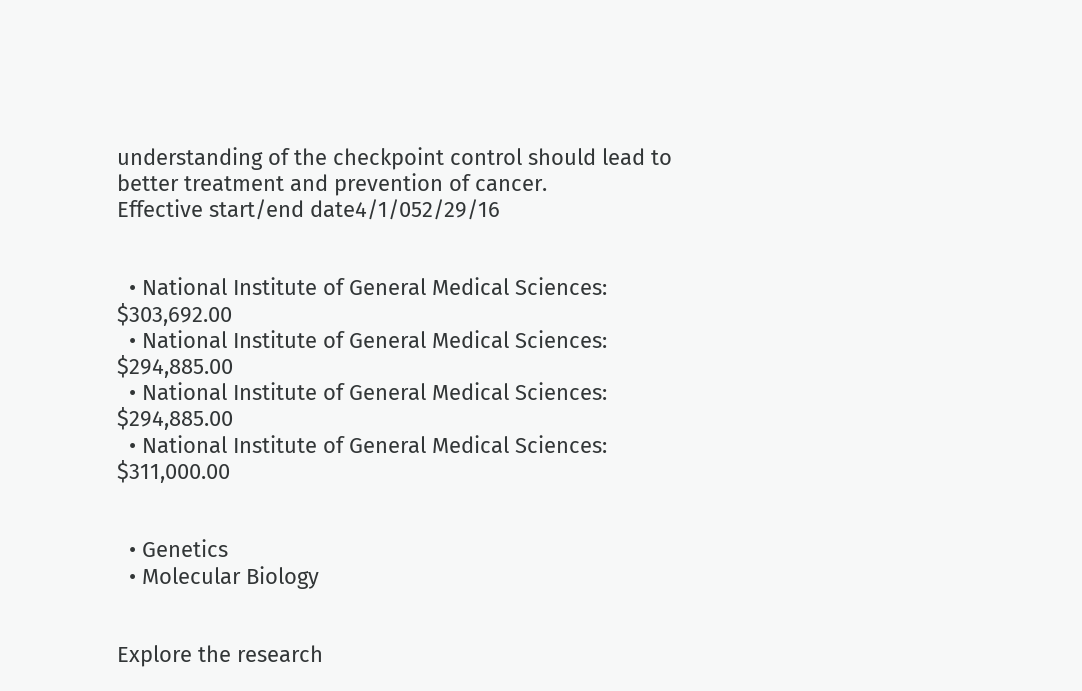understanding of the checkpoint control should lead to better treatment and prevention of cancer.
Effective start/end date4/1/052/29/16


  • National Institute of General Medical Sciences: $303,692.00
  • National Institute of General Medical Sciences: $294,885.00
  • National Institute of General Medical Sciences: $294,885.00
  • National Institute of General Medical Sciences: $311,000.00


  • Genetics
  • Molecular Biology


Explore the research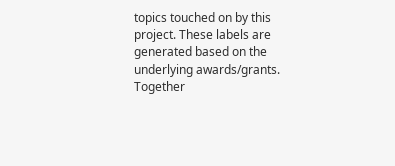topics touched on by this project. These labels are generated based on the underlying awards/grants. Together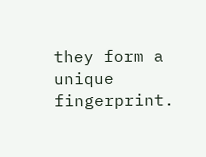they form a unique fingerprint.